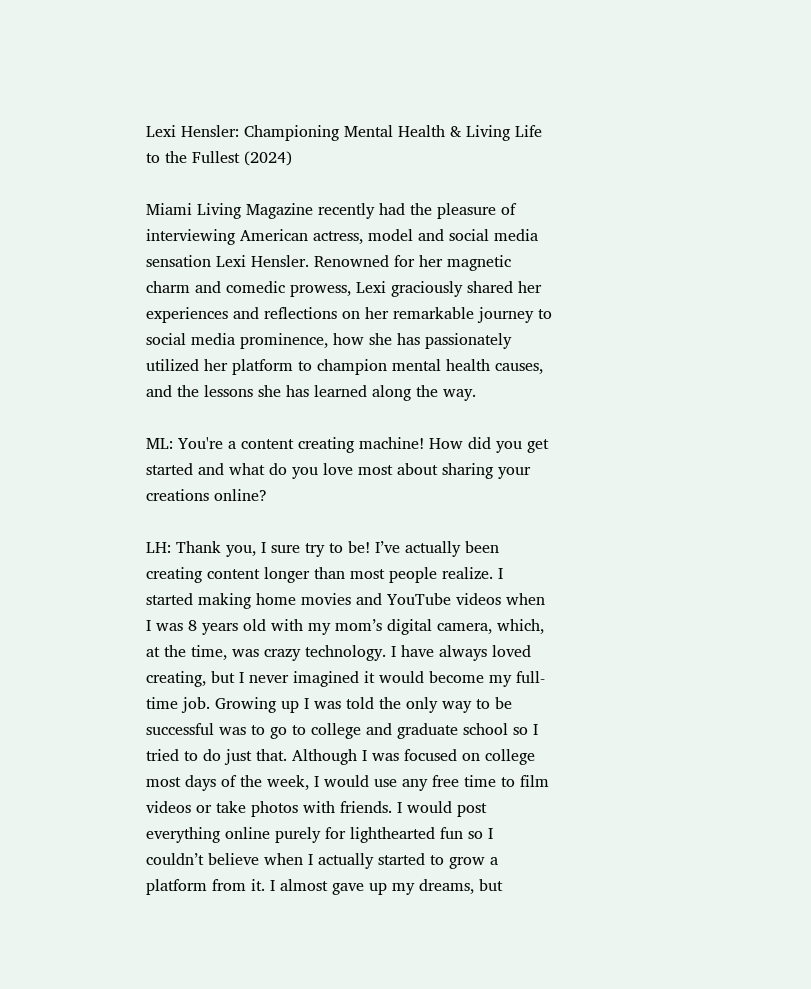Lexi Hensler: Championing Mental Health & Living Life to the Fullest (2024)

Miami Living Magazine recently had the pleasure of interviewing American actress, model and social media sensation Lexi Hensler. Renowned for her magnetic charm and comedic prowess, Lexi graciously shared her experiences and reflections on her remarkable journey to social media prominence, how she has passionately utilized her platform to champion mental health causes, and the lessons she has learned along the way.

ML: You're a content creating machine! How did you get started and what do you love most about sharing your creations online?

LH: Thank you, I sure try to be! I’ve actually been creating content longer than most people realize. I started making home movies and YouTube videos when I was 8 years old with my mom’s digital camera, which, at the time, was crazy technology. I have always loved creating, but I never imagined it would become my full-time job. Growing up I was told the only way to be successful was to go to college and graduate school so I tried to do just that. Although I was focused on college most days of the week, I would use any free time to film videos or take photos with friends. I would post everything online purely for lighthearted fun so I couldn’t believe when I actually started to grow a platform from it. I almost gave up my dreams, but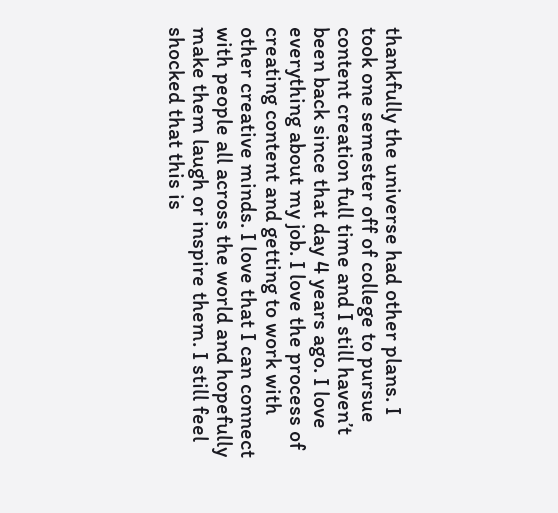thankfully the universe had other plans. I took one semester off of college to pursue content creation full time and I still haven’t been back since that day 4 years ago. I love everything about my job. I love the process of creating content and getting to work with other creative minds. I love that I can connect with people all across the world and hopefully make them laugh or inspire them. I still feel shocked that this is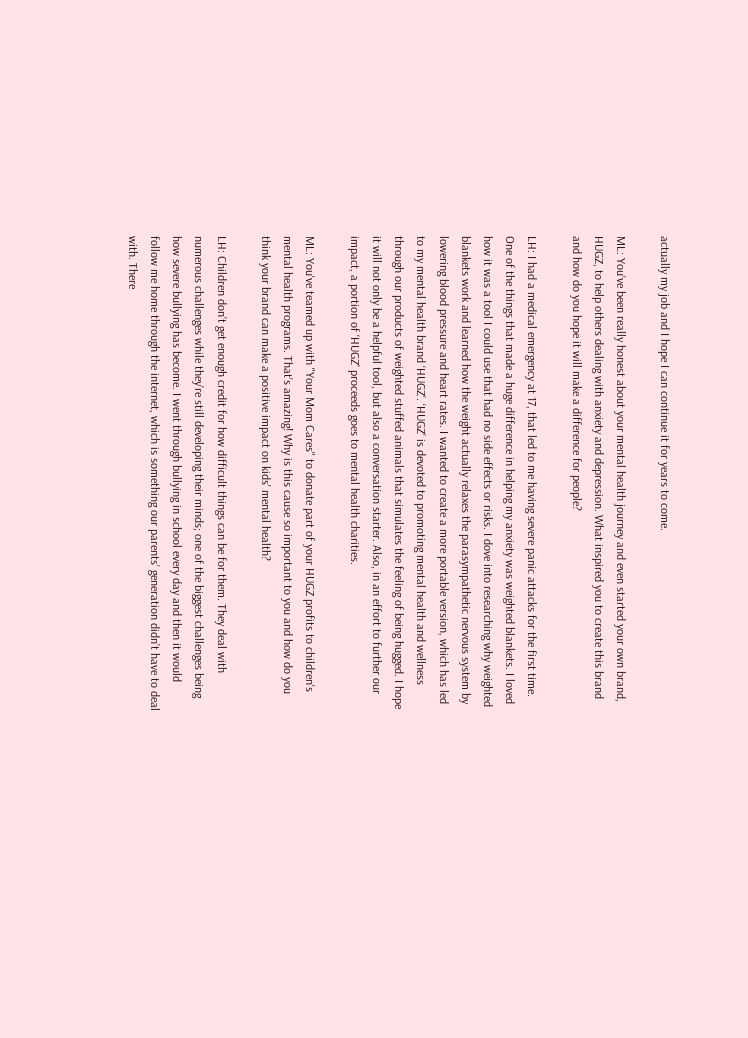actually my job and I hope I can continue it for years to come.

ML: You've been really honest about your mental health journey and even started your own brand, HUGZ, to help others dealing with anxiety and depression. What inspired you to create this brand and how do you hope it will make a difference for people?

LH: I had a medical emergency at 17, that led to me having severe panic attacks for the first time. One of the things that made a huge difference in helping my anxiety was weighted blankets. I loved how it was a tool I could use that had no side effects or risks. I dove into researching why weighted blankets work and learned how the weight actually relaxes the parasympathetic nervous system by lowering blood pressure and heart rates. I wanted to create a more portable version, which has led to my mental health brand ‘HUGZ’. ‘HUGZ’ is devoted to promoting mental health and wellness through our products of weighted stuffed animals that simulates the feeling of being hugged. I hope it will not only be a helpful tool, but also a conversation starter. Also, in an effort to further our impact, a portion of ‘HUGZ’ proceeds goes to mental health charities.

ML: You've teamed up with "Your Mom Cares" to donate part of your HUGZ profits to children's mental health programs. That's amazing! Why is this cause so important to you and how do you think your brand can make a positive impact on kids' mental health?

LH: Children don’t get enough credit for how difficult things can be for them. They deal with numerous challenges while they’re still developing their minds; one of the biggest challenges being how severe bullying has become. I went through bullying in school every day and then it would follow me home through the internet, which is something our parents’ generation didn’t have to deal with. There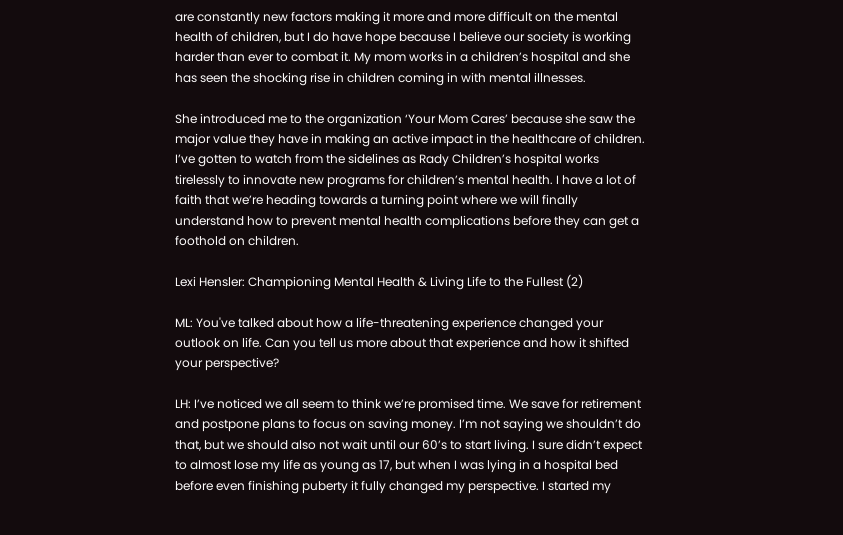are constantly new factors making it more and more difficult on the mental health of children, but I do have hope because I believe our society is working harder than ever to combat it. My mom works in a children’s hospital and she has seen the shocking rise in children coming in with mental illnesses.

She introduced me to the organization ‘Your Mom Cares’ because she saw the major value they have in making an active impact in the healthcare of children. I’ve gotten to watch from the sidelines as Rady Children’s hospital works tirelessly to innovate new programs for children’s mental health. I have a lot of faith that we’re heading towards a turning point where we will finally understand how to prevent mental health complications before they can get a foothold on children.

Lexi Hensler: Championing Mental Health & Living Life to the Fullest (2)

ML: You've talked about how a life-threatening experience changed your outlook on life. Can you tell us more about that experience and how it shifted your perspective?

LH: I’ve noticed we all seem to think we’re promised time. We save for retirement and postpone plans to focus on saving money. I’m not saying we shouldn’t do that, but we should also not wait until our 60’s to start living. I sure didn’t expect to almost lose my life as young as 17, but when I was lying in a hospital bed before even finishing puberty it fully changed my perspective. I started my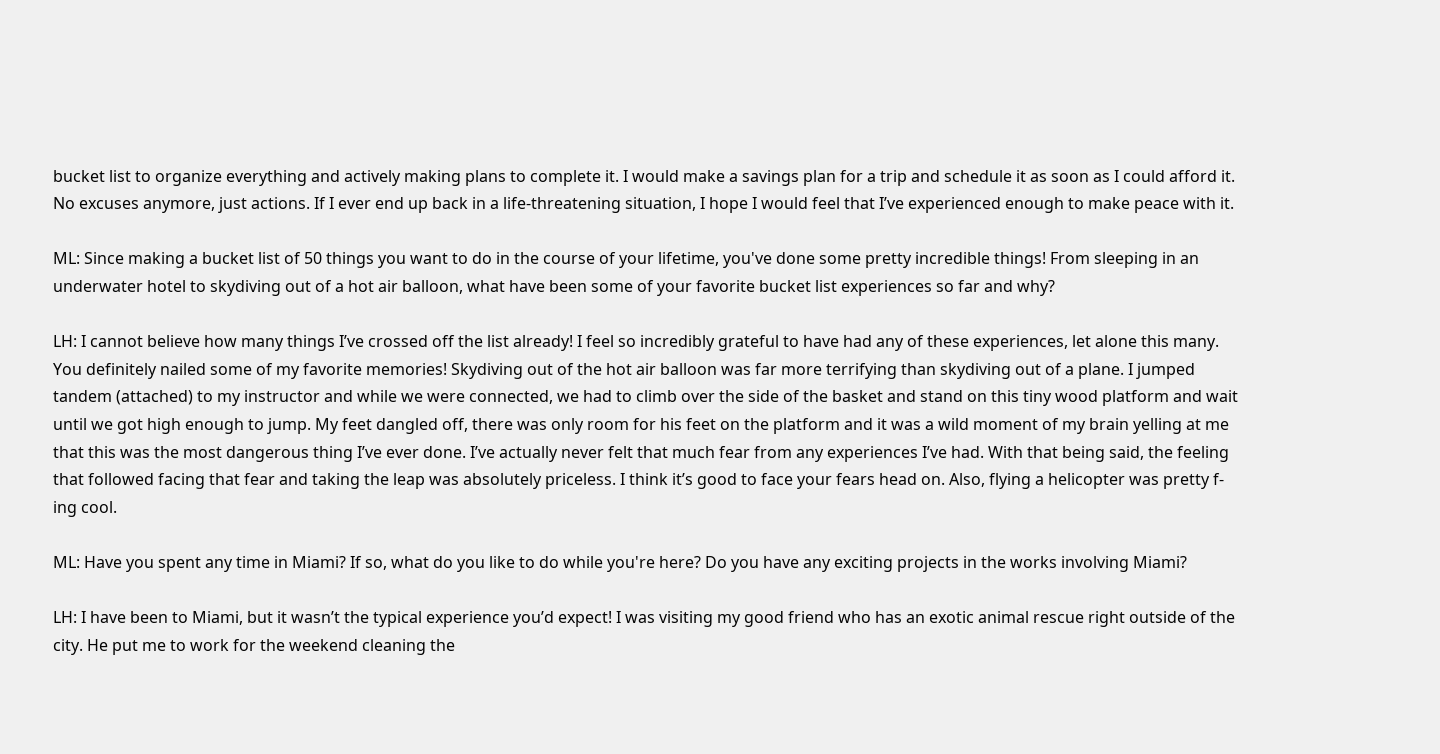bucket list to organize everything and actively making plans to complete it. I would make a savings plan for a trip and schedule it as soon as I could afford it. No excuses anymore, just actions. If I ever end up back in a life-threatening situation, I hope I would feel that I’ve experienced enough to make peace with it.

ML: Since making a bucket list of 50 things you want to do in the course of your lifetime, you've done some pretty incredible things! From sleeping in an underwater hotel to skydiving out of a hot air balloon, what have been some of your favorite bucket list experiences so far and why?

LH: I cannot believe how many things I’ve crossed off the list already! I feel so incredibly grateful to have had any of these experiences, let alone this many. You definitely nailed some of my favorite memories! Skydiving out of the hot air balloon was far more terrifying than skydiving out of a plane. I jumped tandem (attached) to my instructor and while we were connected, we had to climb over the side of the basket and stand on this tiny wood platform and wait until we got high enough to jump. My feet dangled off, there was only room for his feet on the platform and it was a wild moment of my brain yelling at me that this was the most dangerous thing I’ve ever done. I’ve actually never felt that much fear from any experiences I’ve had. With that being said, the feeling that followed facing that fear and taking the leap was absolutely priceless. I think it’s good to face your fears head on. Also, flying a helicopter was pretty f-ing cool.

ML: Have you spent any time in Miami? If so, what do you like to do while you're here? Do you have any exciting projects in the works involving Miami?

LH: I have been to Miami, but it wasn’t the typical experience you’d expect! I was visiting my good friend who has an exotic animal rescue right outside of the city. He put me to work for the weekend cleaning the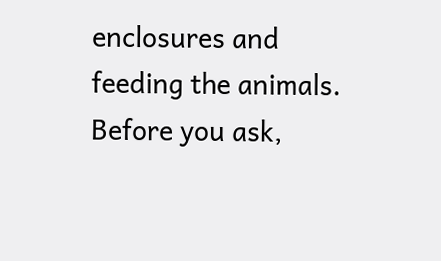enclosures and feeding the animals. Before you ask,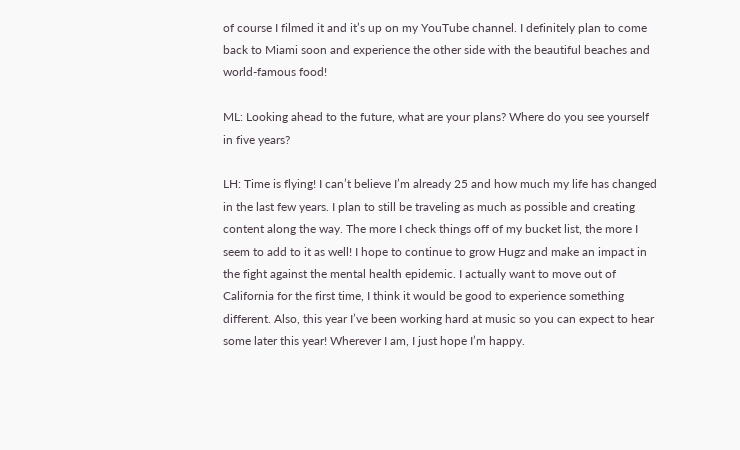of course I filmed it and it’s up on my YouTube channel. I definitely plan to come back to Miami soon and experience the other side with the beautiful beaches and world-famous food!

ML: Looking ahead to the future, what are your plans? Where do you see yourself in five years?

LH: Time is flying! I can’t believe I’m already 25 and how much my life has changed in the last few years. I plan to still be traveling as much as possible and creating content along the way. The more I check things off of my bucket list, the more I seem to add to it as well! I hope to continue to grow Hugz and make an impact in the fight against the mental health epidemic. I actually want to move out of California for the first time, I think it would be good to experience something different. Also, this year I’ve been working hard at music so you can expect to hear some later this year! Wherever I am, I just hope I’m happy.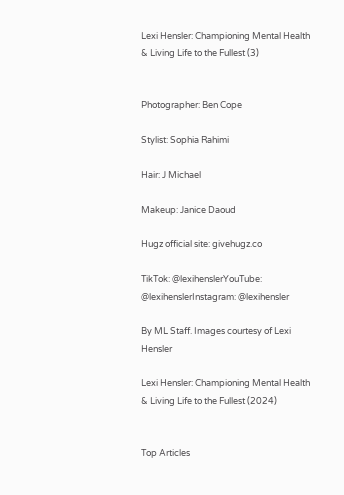Lexi Hensler: Championing Mental Health & Living Life to the Fullest (3)


Photographer: Ben Cope

Stylist: Sophia Rahimi

Hair: J Michael

Makeup: Janice Daoud

Hugz official site: givehugz.co

TikTok: @lexihenslerYouTube: @lexihenslerInstagram: @lexihensler

By ML Staff. Images courtesy of Lexi Hensler

Lexi Hensler: Championing Mental Health & Living Life to the Fullest (2024)


Top Articles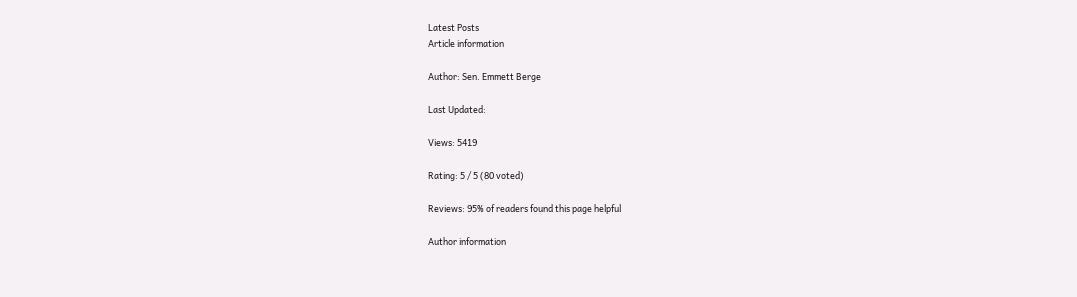Latest Posts
Article information

Author: Sen. Emmett Berge

Last Updated:

Views: 5419

Rating: 5 / 5 (80 voted)

Reviews: 95% of readers found this page helpful

Author information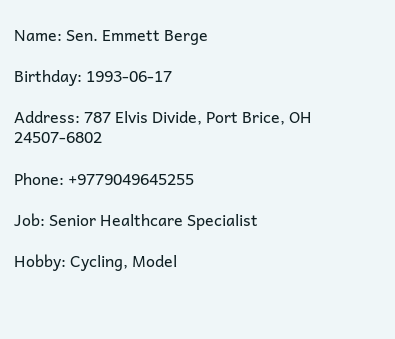Name: Sen. Emmett Berge

Birthday: 1993-06-17

Address: 787 Elvis Divide, Port Brice, OH 24507-6802

Phone: +9779049645255

Job: Senior Healthcare Specialist

Hobby: Cycling, Model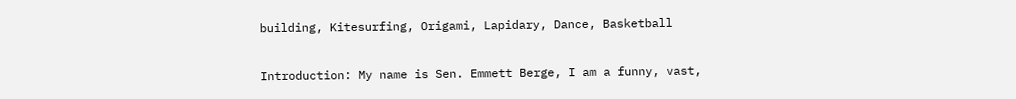building, Kitesurfing, Origami, Lapidary, Dance, Basketball

Introduction: My name is Sen. Emmett Berge, I am a funny, vast,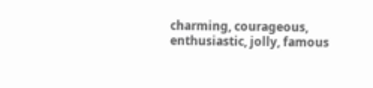charming, courageous, enthusiastic, jolly, famous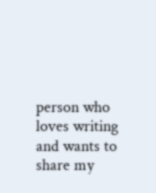person who loves writing and wants to share my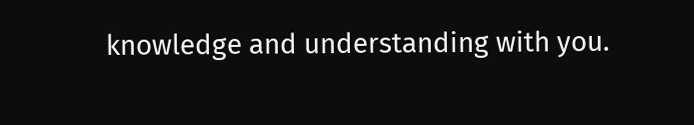knowledge and understanding with you.